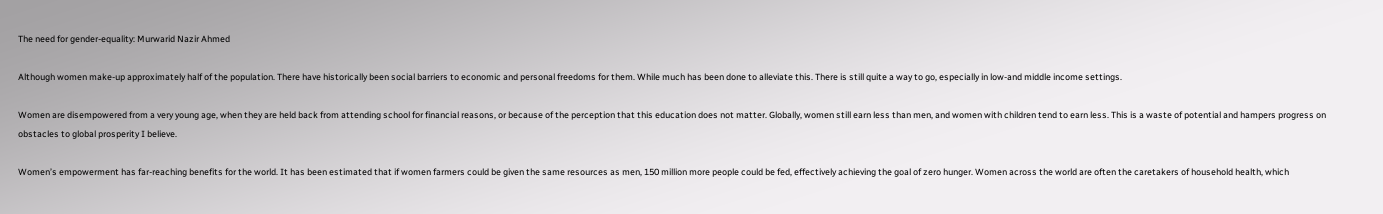The need for gender-equality: Murwarid Nazir Ahmed

Although women make-up approximately half of the population. There have historically been social barriers to economic and personal freedoms for them. While much has been done to alleviate this. There is still quite a way to go, especially in low-and middle income settings.

Women are disempowered from a very young age, when they are held back from attending school for financial reasons, or because of the perception that this education does not matter. Globally, women still earn less than men, and women with children tend to earn less. This is a waste of potential and hampers progress on obstacles to global prosperity I believe.

Women’s empowerment has far-reaching benefits for the world. It has been estimated that if women farmers could be given the same resources as men, 150 million more people could be fed, effectively achieving the goal of zero hunger. Women across the world are often the caretakers of household health, which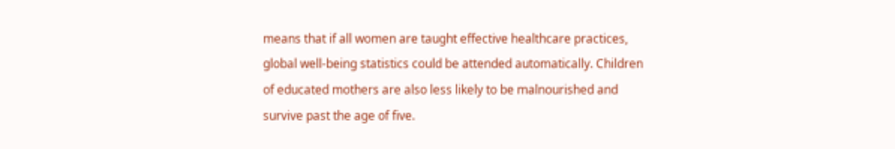means that if all women are taught effective healthcare practices, global well-being statistics could be attended automatically. Children of educated mothers are also less likely to be malnourished and survive past the age of five.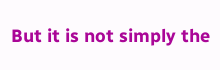But it is not simply the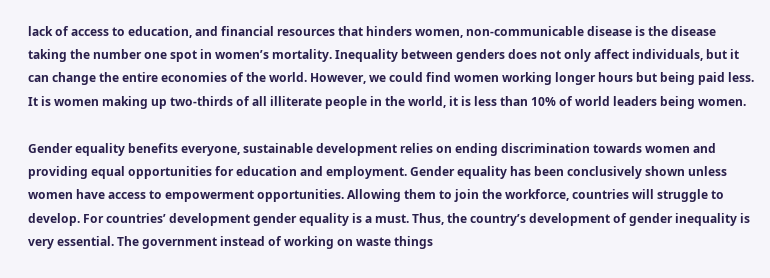lack of access to education, and financial resources that hinders women, non-communicable disease is the disease taking the number one spot in women’s mortality. Inequality between genders does not only affect individuals, but it can change the entire economies of the world. However, we could find women working longer hours but being paid less. It is women making up two-thirds of all illiterate people in the world, it is less than 10% of world leaders being women.

Gender equality benefits everyone, sustainable development relies on ending discrimination towards women and providing equal opportunities for education and employment. Gender equality has been conclusively shown unless women have access to empowerment opportunities. Allowing them to join the workforce, countries will struggle to develop. For countries’ development gender equality is a must. Thus, the country’s development of gender inequality is very essential. The government instead of working on waste things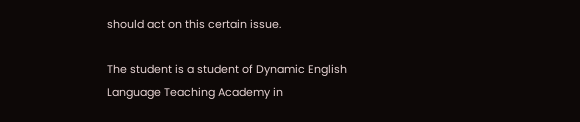should act on this certain issue.

The student is a student of Dynamic English Language Teaching Academy in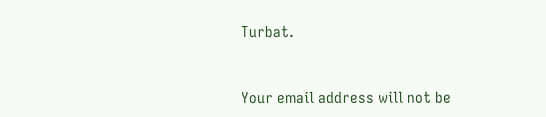Turbat.



Your email address will not be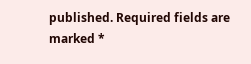published. Required fields are marked *